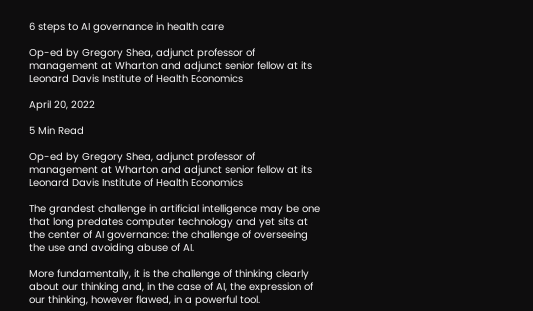6 steps to AI governance in health care

Op-ed by Gregory Shea, adjunct professor of management at Wharton and adjunct senior fellow at its Leonard Davis Institute of Health Economics

April 20, 2022

5 Min Read

Op-ed by Gregory Shea, adjunct professor of management at Wharton and adjunct senior fellow at its Leonard Davis Institute of Health Economics

The grandest challenge in artificial intelligence may be one that long predates computer technology and yet sits at the center of AI governance: the challenge of overseeing the use and avoiding abuse of AI.

More fundamentally, it is the challenge of thinking clearly about our thinking and, in the case of AI, the expression of our thinking, however flawed, in a powerful tool.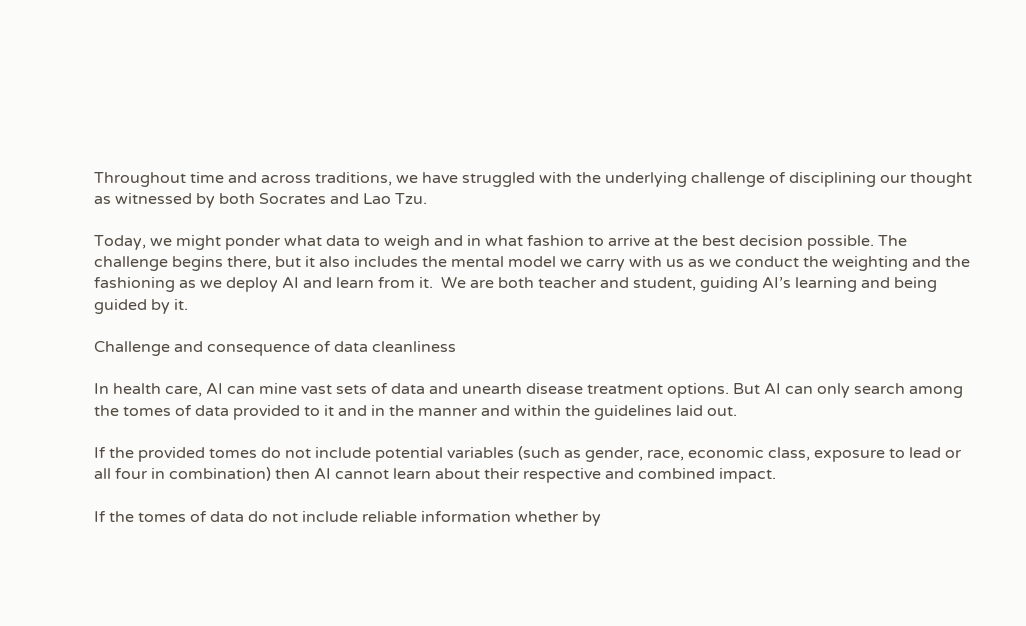Throughout time and across traditions, we have struggled with the underlying challenge of disciplining our thought as witnessed by both Socrates and Lao Tzu.

Today, we might ponder what data to weigh and in what fashion to arrive at the best decision possible. The challenge begins there, but it also includes the mental model we carry with us as we conduct the weighting and the fashioning as we deploy AI and learn from it.  We are both teacher and student, guiding AI’s learning and being guided by it.

Challenge and consequence of data cleanliness

In health care, AI can mine vast sets of data and unearth disease treatment options. But AI can only search among the tomes of data provided to it and in the manner and within the guidelines laid out.

If the provided tomes do not include potential variables (such as gender, race, economic class, exposure to lead or all four in combination) then AI cannot learn about their respective and combined impact.

If the tomes of data do not include reliable information whether by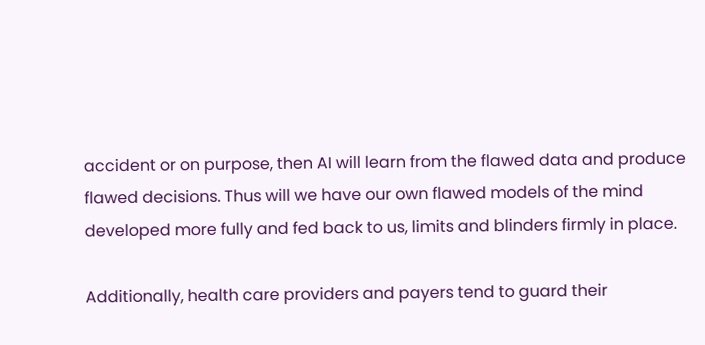accident or on purpose, then AI will learn from the flawed data and produce flawed decisions. Thus will we have our own flawed models of the mind developed more fully and fed back to us, limits and blinders firmly in place.

Additionally, health care providers and payers tend to guard their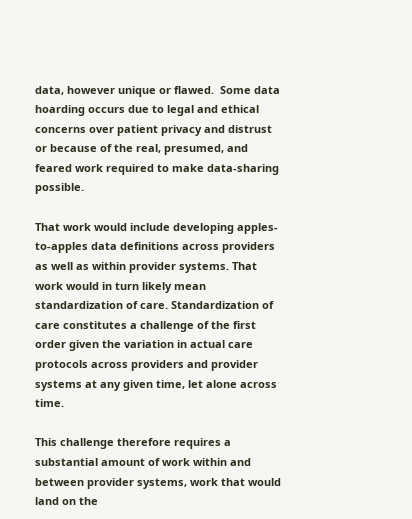data, however unique or flawed.  Some data hoarding occurs due to legal and ethical concerns over patient privacy and distrust or because of the real, presumed, and feared work required to make data-sharing possible.

That work would include developing apples-to-apples data definitions across providers as well as within provider systems. That work would in turn likely mean standardization of care. Standardization of care constitutes a challenge of the first order given the variation in actual care protocols across providers and provider systems at any given time, let alone across time.

This challenge therefore requires a substantial amount of work within and between provider systems, work that would land on the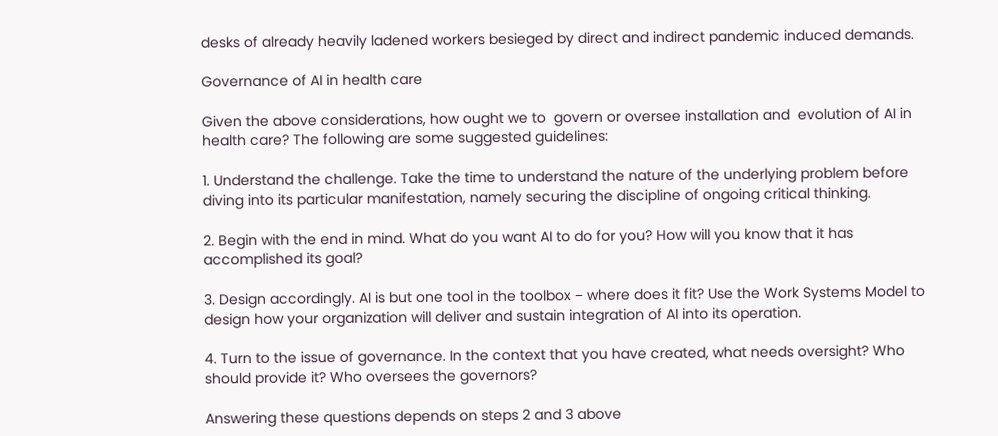desks of already heavily ladened workers besieged by direct and indirect pandemic induced demands.

Governance of AI in health care

Given the above considerations, how ought we to  govern or oversee installation and  evolution of AI in health care? The following are some suggested guidelines:

1. Understand the challenge. Take the time to understand the nature of the underlying problem before diving into its particular manifestation, namely securing the discipline of ongoing critical thinking.

2. Begin with the end in mind. What do you want AI to do for you? How will you know that it has accomplished its goal?

3. Design accordingly. AI is but one tool in the toolbox − where does it fit? Use the Work Systems Model to design how your organization will deliver and sustain integration of AI into its operation.

4. Turn to the issue of governance. In the context that you have created, what needs oversight? Who should provide it? Who oversees the governors?

Answering these questions depends on steps 2 and 3 above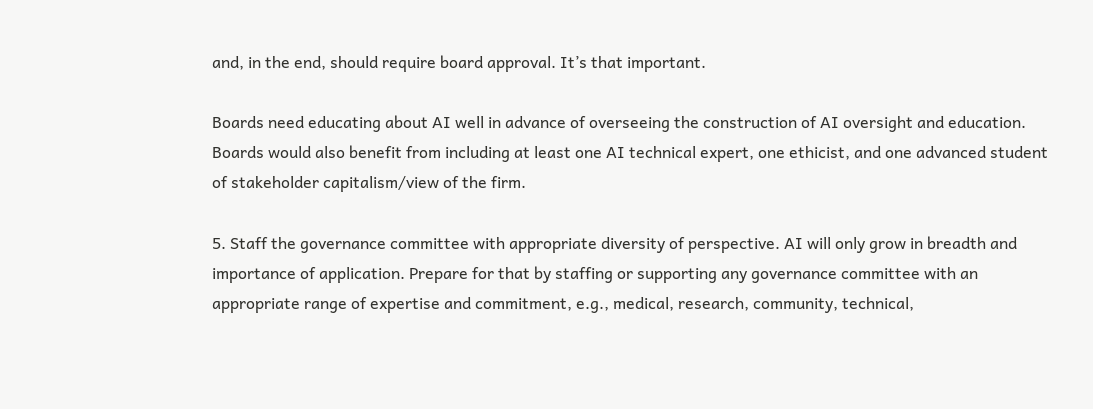and, in the end, should require board approval. It’s that important.

Boards need educating about AI well in advance of overseeing the construction of AI oversight and education. Boards would also benefit from including at least one AI technical expert, one ethicist, and one advanced student of stakeholder capitalism/view of the firm.

5. Staff the governance committee with appropriate diversity of perspective. AI will only grow in breadth and importance of application. Prepare for that by staffing or supporting any governance committee with an appropriate range of expertise and commitment, e.g., medical, research, community, technical,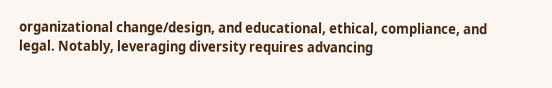organizational change/design, and educational, ethical, compliance, and legal. Notably, leveraging diversity requires advancing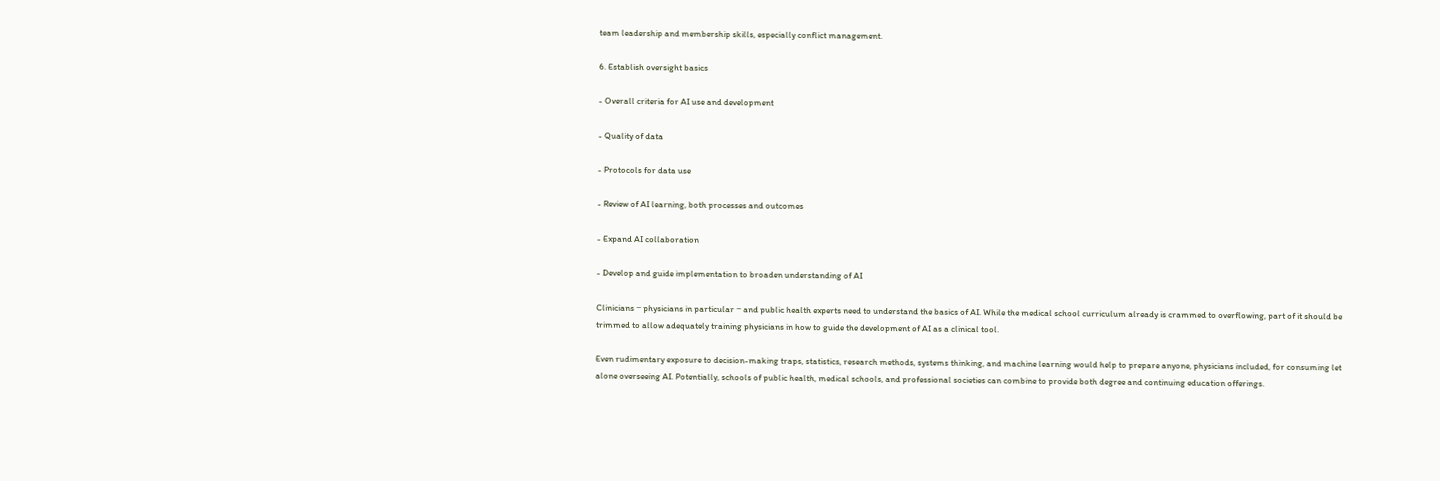team leadership and membership skills, especially conflict management.

6. Establish oversight basics

- Overall criteria for AI use and development

- Quality of data

- Protocols for data use

- Review of AI learning, both processes and outcomes

- Expand AI collaboration

- Develop and guide implementation to broaden understanding of AI

Clinicians − physicians in particular − and public health experts need to understand the basics of AI. While the medical school curriculum already is crammed to overflowing, part of it should be trimmed to allow adequately training physicians in how to guide the development of AI as a clinical tool.

Even rudimentary exposure to decision-making traps, statistics, research methods, systems thinking, and machine learning would help to prepare anyone, physicians included, for consuming let alone overseeing AI. Potentially, schools of public health, medical schools, and professional societies can combine to provide both degree and continuing education offerings.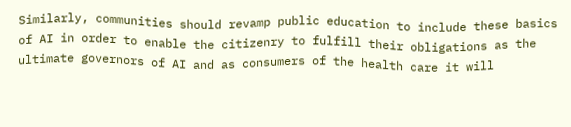Similarly, communities should revamp public education to include these basics of AI in order to enable the citizenry to fulfill their obligations as the ultimate governors of AI and as consumers of the health care it will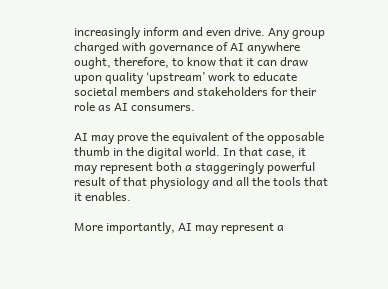increasingly inform and even drive. Any group charged with governance of AI anywhere ought, therefore, to know that it can draw upon quality ‘upstream’ work to educate societal members and stakeholders for their role as AI consumers.

AI may prove the equivalent of the opposable thumb in the digital world. In that case, it may represent both a staggeringly powerful result of that physiology and all the tools that it enables.

More importantly, AI may represent a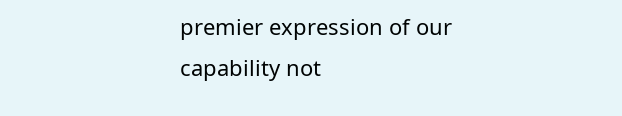premier expression of our capability not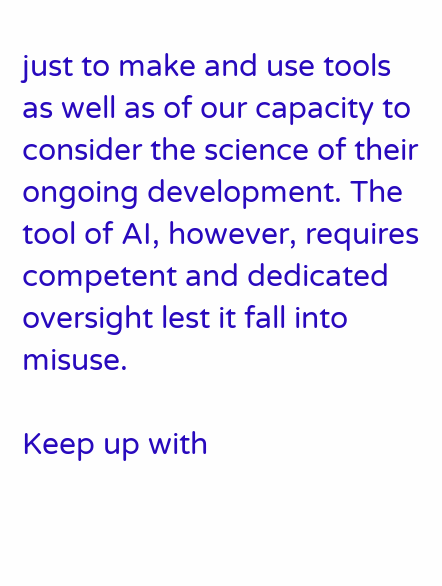just to make and use tools as well as of our capacity to consider the science of their ongoing development. The  tool of AI, however, requires competent and dedicated oversight lest it fall into misuse.

Keep up with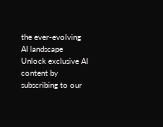the ever-evolving AI landscape
Unlock exclusive AI content by subscribing to our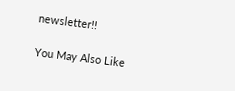newsletter!!

You May Also Like